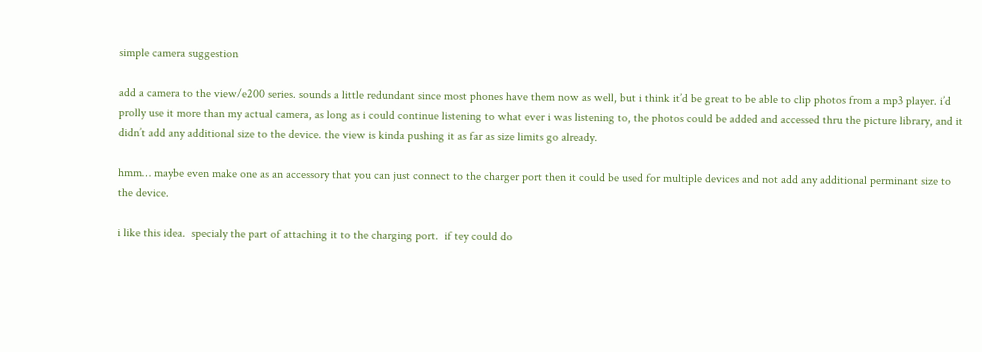simple camera suggestion

add a camera to the view/e200 series. sounds a little redundant since most phones have them now as well, but i think it’d be great to be able to clip photos from a mp3 player. i’d prolly use it more than my actual camera, as long as i could continue listening to what ever i was listening to, the photos could be added and accessed thru the picture library, and it didn’t add any additional size to the device. the view is kinda pushing it as far as size limits go already.

hmm… maybe even make one as an accessory that you can just connect to the charger port then it could be used for multiple devices and not add any additional perminant size to the device.

i like this idea.  specialy the part of attaching it to the charging port.  if tey could do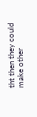tht then they could make other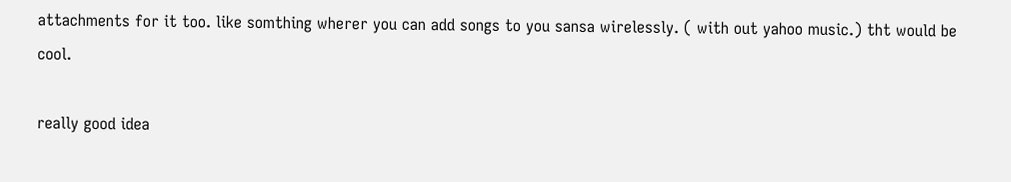attachments for it too. like somthing wherer you can add songs to you sansa wirelessly. ( with out yahoo music.) tht would be cool.

really good idea